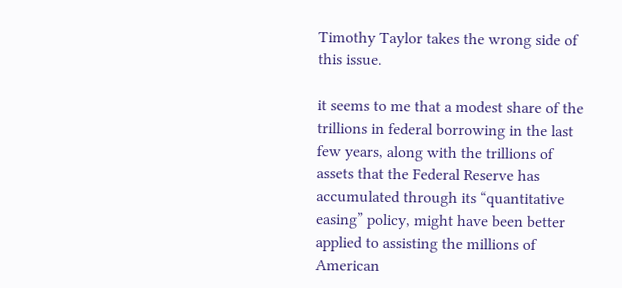Timothy Taylor takes the wrong side of this issue.

it seems to me that a modest share of the trillions in federal borrowing in the last few years, along with the trillions of assets that the Federal Reserve has accumulated through its “quantitative easing” policy, might have been better applied to assisting the millions of American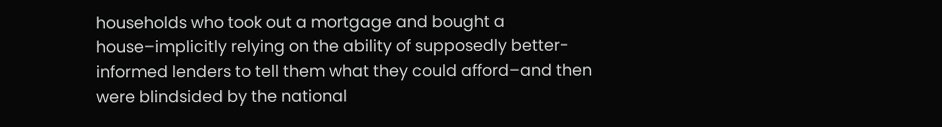households who took out a mortgage and bought a house–implicitly relying on the ability of supposedly better-informed lenders to tell them what they could afford–and then were blindsided by the national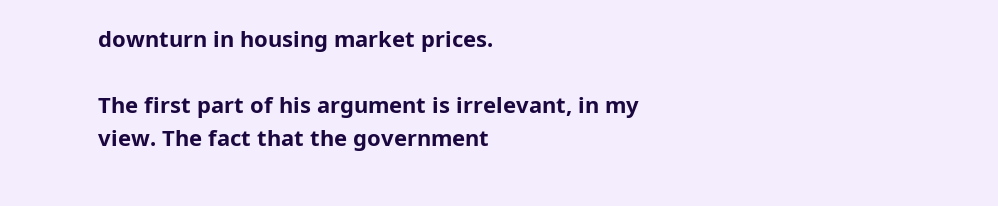downturn in housing market prices.

The first part of his argument is irrelevant, in my view. The fact that the government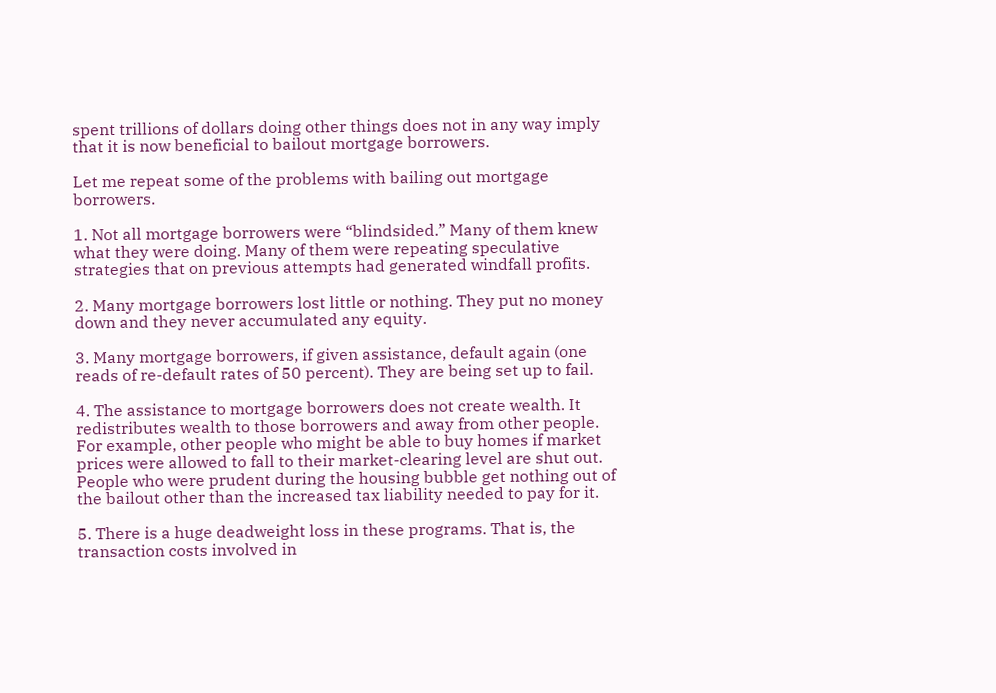spent trillions of dollars doing other things does not in any way imply that it is now beneficial to bailout mortgage borrowers.

Let me repeat some of the problems with bailing out mortgage borrowers.

1. Not all mortgage borrowers were “blindsided.” Many of them knew what they were doing. Many of them were repeating speculative strategies that on previous attempts had generated windfall profits.

2. Many mortgage borrowers lost little or nothing. They put no money down and they never accumulated any equity.

3. Many mortgage borrowers, if given assistance, default again (one reads of re-default rates of 50 percent). They are being set up to fail.

4. The assistance to mortgage borrowers does not create wealth. It redistributes wealth to those borrowers and away from other people. For example, other people who might be able to buy homes if market prices were allowed to fall to their market-clearing level are shut out. People who were prudent during the housing bubble get nothing out of the bailout other than the increased tax liability needed to pay for it.

5. There is a huge deadweight loss in these programs. That is, the transaction costs involved in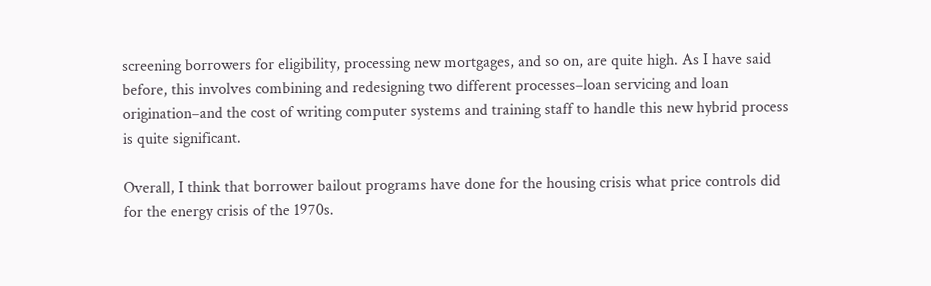screening borrowers for eligibility, processing new mortgages, and so on, are quite high. As I have said before, this involves combining and redesigning two different processes–loan servicing and loan origination–and the cost of writing computer systems and training staff to handle this new hybrid process is quite significant.

Overall, I think that borrower bailout programs have done for the housing crisis what price controls did for the energy crisis of the 1970s.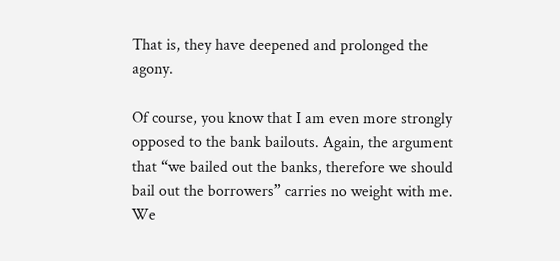That is, they have deepened and prolonged the agony.

Of course, you know that I am even more strongly opposed to the bank bailouts. Again, the argument that “we bailed out the banks, therefore we should bail out the borrowers” carries no weight with me. We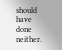should have done neither.